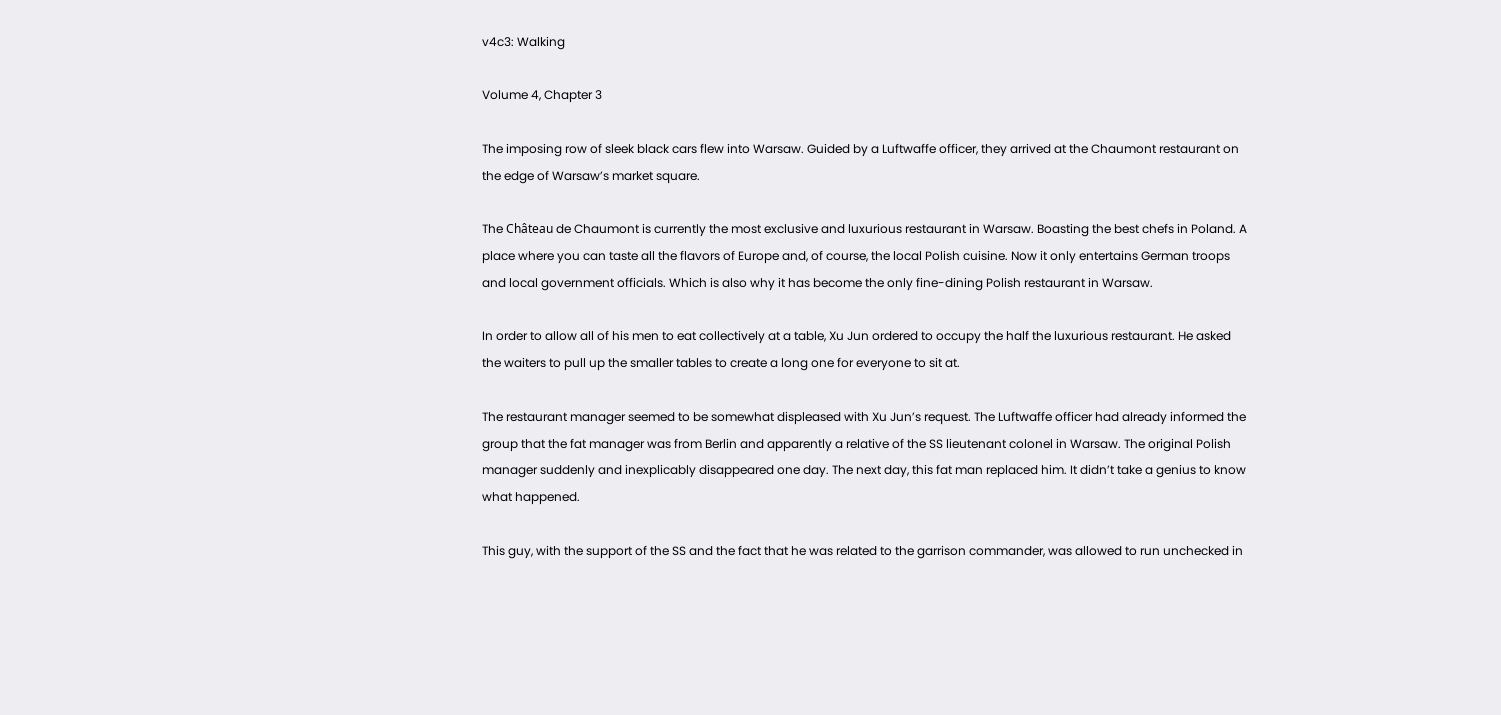v4c3: Walking

Volume 4, Chapter 3

The imposing row of sleek black cars flew into Warsaw. Guided by a Luftwaffe officer, they arrived at the Chaumont restaurant on the edge of Warsaw’s market square.

The Château de Chaumont is currently the most exclusive and luxurious restaurant in Warsaw. Boasting the best chefs in Poland. A place where you can taste all the flavors of Europe and, of course, the local Polish cuisine. Now it only entertains German troops and local government officials. Which is also why it has become the only fine-dining Polish restaurant in Warsaw.

In order to allow all of his men to eat collectively at a table, Xu Jun ordered to occupy the half the luxurious restaurant. He asked the waiters to pull up the smaller tables to create a long one for everyone to sit at.

The restaurant manager seemed to be somewhat displeased with Xu Jun’s request. The Luftwaffe officer had already informed the group that the fat manager was from Berlin and apparently a relative of the SS lieutenant colonel in Warsaw. The original Polish manager suddenly and inexplicably disappeared one day. The next day, this fat man replaced him. It didn’t take a genius to know what happened.

This guy, with the support of the SS and the fact that he was related to the garrison commander, was allowed to run unchecked in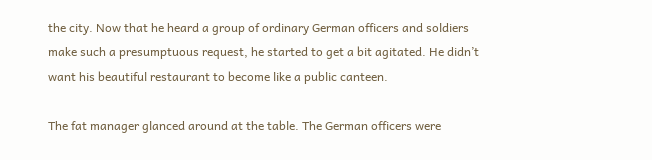the city. Now that he heard a group of ordinary German officers and soldiers make such a presumptuous request, he started to get a bit agitated. He didn’t want his beautiful restaurant to become like a public canteen.

The fat manager glanced around at the table. The German officers were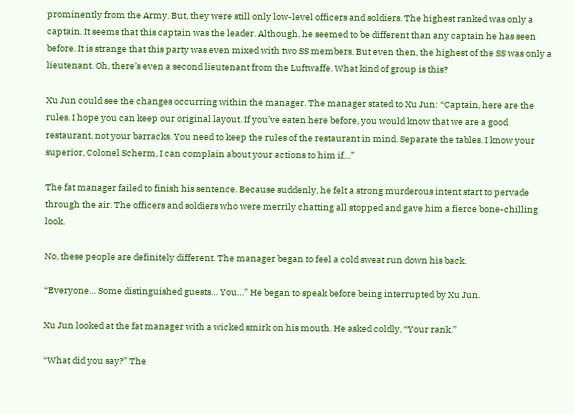prominently from the Army. But, they were still only low-level officers and soldiers. The highest ranked was only a captain. It seems that this captain was the leader. Although, he seemed to be different than any captain he has seen before. It is strange that this party was even mixed with two SS members. But even then, the highest of the SS was only a lieutenant. Oh, there’s even a second lieutenant from the Luftwaffe. What kind of group is this?

Xu Jun could see the changes occurring within the manager. The manager stated to Xu Jun: “Captain, here are the rules. I hope you can keep our original layout. If you’ve eaten here before, you would know that we are a good restaurant, not your barracks. You need to keep the rules of the restaurant in mind. Separate the tables. I know your superior, Colonel Scherm, I can complain about your actions to him if…”

The fat manager failed to finish his sentence. Because suddenly, he felt a strong murderous intent start to pervade through the air. The officers and soldiers who were merrily chatting all stopped and gave him a fierce bone-chilling look.

No, these people are definitely different. The manager began to feel a cold sweat run down his back.

“Everyone… Some distinguished guests… You…” He began to speak before being interrupted by Xu Jun.

Xu Jun looked at the fat manager with a wicked smirk on his mouth. He asked coldly, “Your rank.”

“What did you say?” The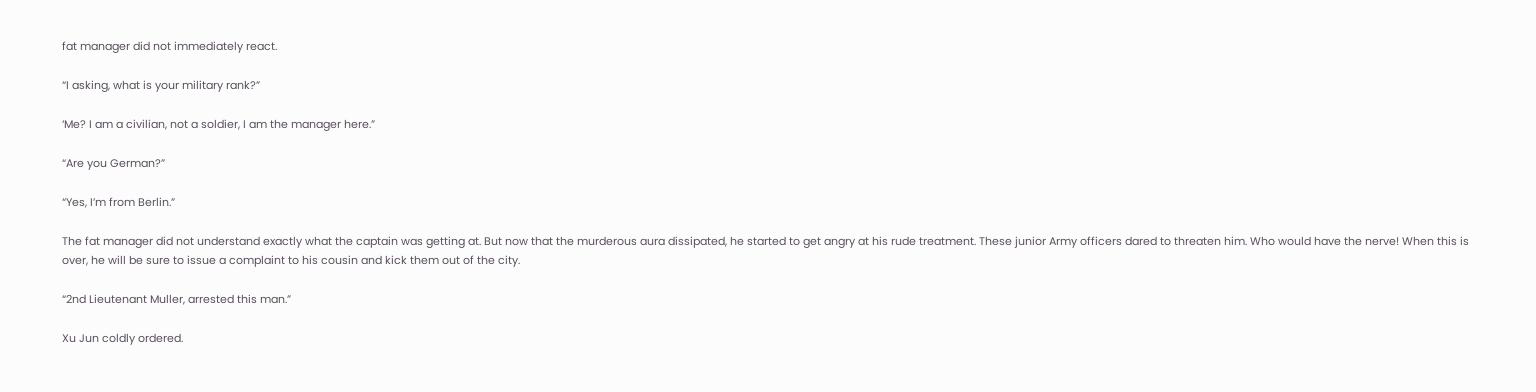fat manager did not immediately react.

“I asking, what is your military rank?”

‘Me? I am a civilian, not a soldier, I am the manager here.”

“Are you German?”

“Yes, I’m from Berlin.”

The fat manager did not understand exactly what the captain was getting at. But now that the murderous aura dissipated, he started to get angry at his rude treatment. These junior Army officers dared to threaten him. Who would have the nerve! When this is over, he will be sure to issue a complaint to his cousin and kick them out of the city.

“2nd Lieutenant Muller, arrested this man.”

Xu Jun coldly ordered.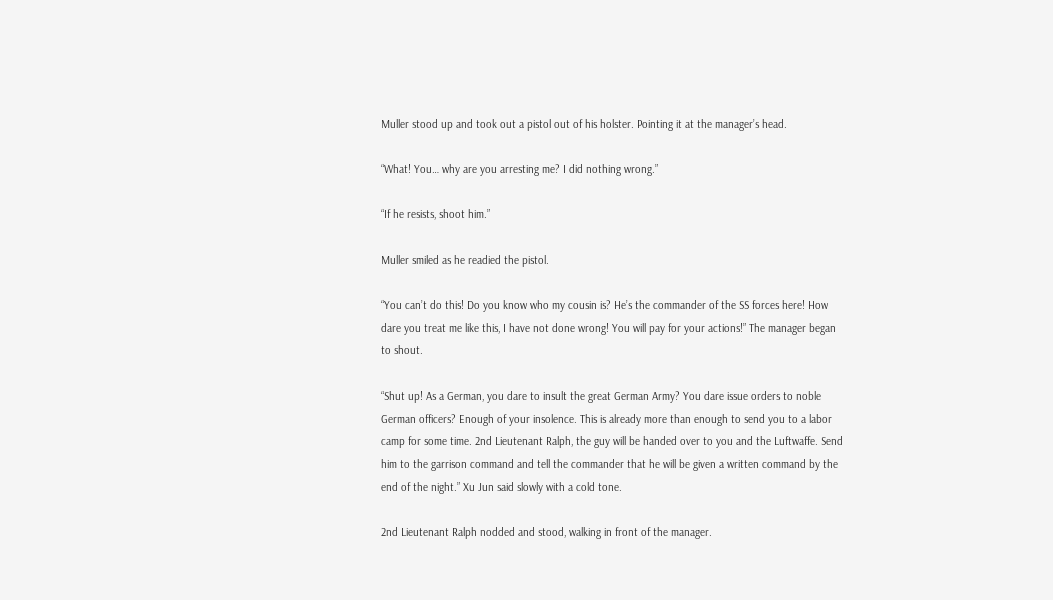Muller stood up and took out a pistol out of his holster. Pointing it at the manager’s head.

“What! You… why are you arresting me? I did nothing wrong.”

“If he resists, shoot him.”

Muller smiled as he readied the pistol.

“You can’t do this! Do you know who my cousin is? He’s the commander of the SS forces here! How dare you treat me like this, I have not done wrong! You will pay for your actions!” The manager began to shout.

“Shut up! As a German, you dare to insult the great German Army? You dare issue orders to noble German officers? Enough of your insolence. This is already more than enough to send you to a labor camp for some time. 2nd Lieutenant Ralph, the guy will be handed over to you and the Luftwaffe. Send him to the garrison command and tell the commander that he will be given a written command by the end of the night.” Xu Jun said slowly with a cold tone.

2nd Lieutenant Ralph nodded and stood, walking in front of the manager.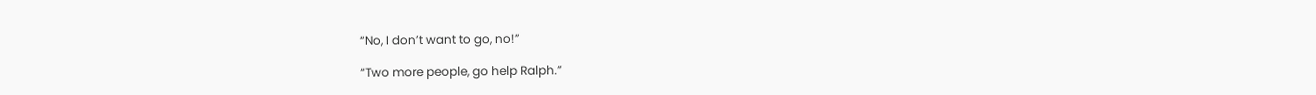“No, I don’t want to go, no!”

“Two more people, go help Ralph.”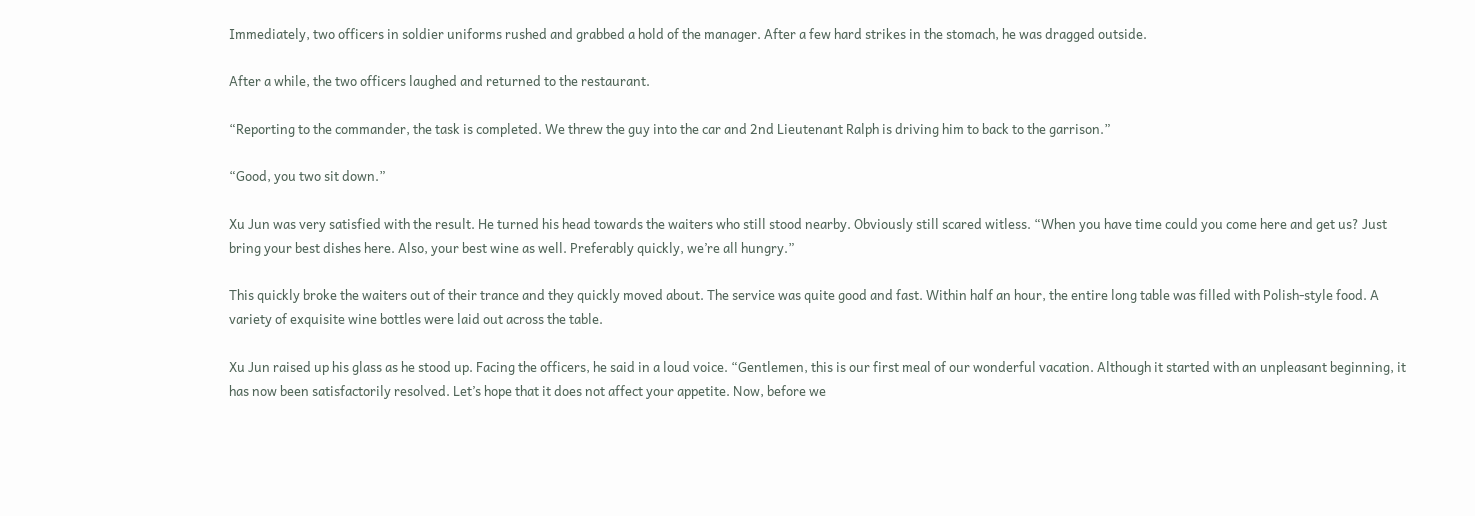Immediately, two officers in soldier uniforms rushed and grabbed a hold of the manager. After a few hard strikes in the stomach, he was dragged outside.

After a while, the two officers laughed and returned to the restaurant.

“Reporting to the commander, the task is completed. We threw the guy into the car and 2nd Lieutenant Ralph is driving him to back to the garrison.”

“Good, you two sit down.”

Xu Jun was very satisfied with the result. He turned his head towards the waiters who still stood nearby. Obviously still scared witless. “When you have time could you come here and get us? Just bring your best dishes here. Also, your best wine as well. Preferably quickly, we’re all hungry.”

This quickly broke the waiters out of their trance and they quickly moved about. The service was quite good and fast. Within half an hour, the entire long table was filled with Polish-style food. A variety of exquisite wine bottles were laid out across the table.

Xu Jun raised up his glass as he stood up. Facing the officers, he said in a loud voice. “Gentlemen, this is our first meal of our wonderful vacation. Although it started with an unpleasant beginning, it has now been satisfactorily resolved. Let’s hope that it does not affect your appetite. Now, before we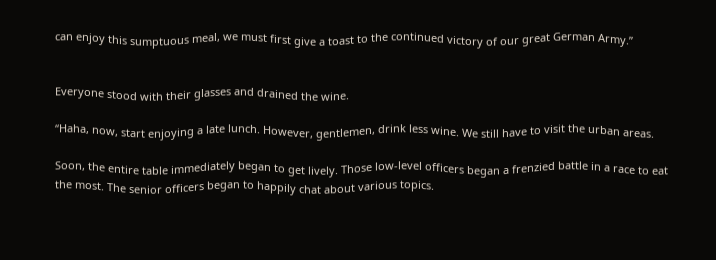can enjoy this sumptuous meal, we must first give a toast to the continued victory of our great German Army.”


Everyone stood with their glasses and drained the wine.

“Haha, now, start enjoying a late lunch. However, gentlemen, drink less wine. We still have to visit the urban areas.

Soon, the entire table immediately began to get lively. Those low-level officers began a frenzied battle in a race to eat the most. The senior officers began to happily chat about various topics.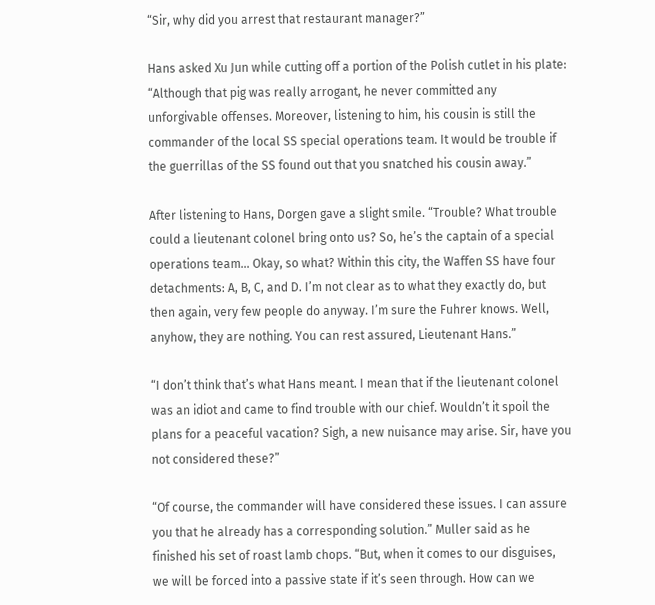“Sir, why did you arrest that restaurant manager?”

Hans asked Xu Jun while cutting off a portion of the Polish cutlet in his plate: “Although that pig was really arrogant, he never committed any unforgivable offenses. Moreover, listening to him, his cousin is still the commander of the local SS special operations team. It would be trouble if the guerrillas of the SS found out that you snatched his cousin away.”

After listening to Hans, Dorgen gave a slight smile. “Trouble? What trouble could a lieutenant colonel bring onto us? So, he’s the captain of a special operations team… Okay, so what? Within this city, the Waffen SS have four detachments: A, B, C, and D. I’m not clear as to what they exactly do, but then again, very few people do anyway. I’m sure the Fuhrer knows. Well, anyhow, they are nothing. You can rest assured, Lieutenant Hans.”

“I don’t think that’s what Hans meant. I mean that if the lieutenant colonel was an idiot and came to find trouble with our chief. Wouldn’t it spoil the plans for a peaceful vacation? Sigh, a new nuisance may arise. Sir, have you not considered these?”

“Of course, the commander will have considered these issues. I can assure you that he already has a corresponding solution.” Muller said as he finished his set of roast lamb chops. “But, when it comes to our disguises, we will be forced into a passive state if it’s seen through. How can we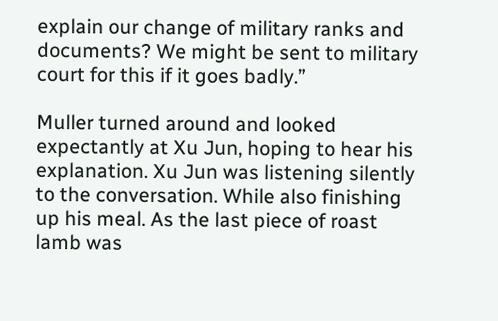explain our change of military ranks and documents? We might be sent to military court for this if it goes badly.”

Muller turned around and looked expectantly at Xu Jun, hoping to hear his explanation. Xu Jun was listening silently to the conversation. While also finishing up his meal. As the last piece of roast lamb was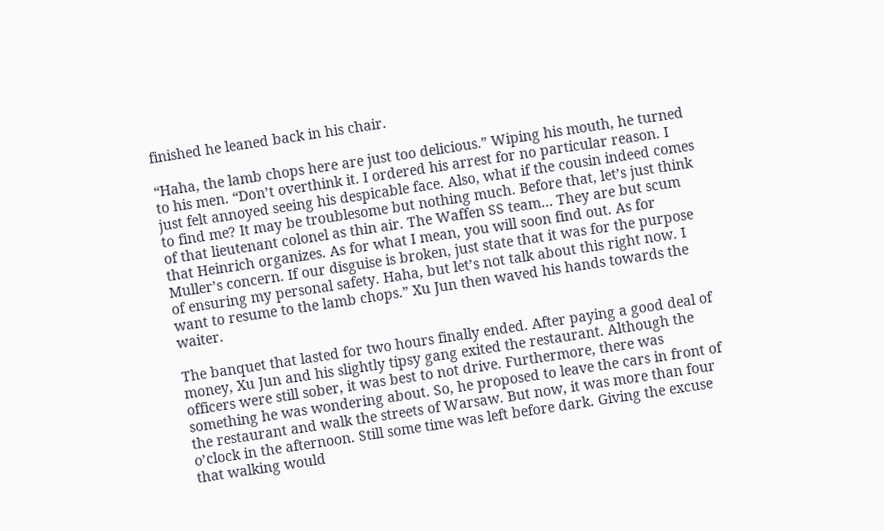finished he leaned back in his chair.

“Haha, the lamb chops here are just too delicious.” Wiping his mouth, he turned to his men. “Don’t overthink it. I ordered his arrest for no particular reason. I just felt annoyed seeing his despicable face. Also, what if the cousin indeed comes to find me? It may be troublesome but nothing much. Before that, let’s just think of that lieutenant colonel as thin air. The Waffen SS team… They are but scum that Heinrich organizes. As for what I mean, you will soon find out. As for Muller’s concern. If our disguise is broken, just state that it was for the purpose of ensuring my personal safety. Haha, but let’s not talk about this right now. I want to resume to the lamb chops.” Xu Jun then waved his hands towards the waiter.

The banquet that lasted for two hours finally ended. After paying a good deal of money, Xu Jun and his slightly tipsy gang exited the restaurant. Although the officers were still sober, it was best to not drive. Furthermore, there was something he was wondering about. So, he proposed to leave the cars in front of the restaurant and walk the streets of Warsaw. But now, it was more than four o’clock in the afternoon. Still some time was left before dark. Giving the excuse that walking would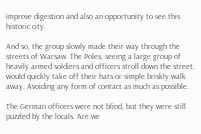improve digestion and also an opportunity to see this historic city.

And so, the group slowly made their way through the streets of Warsaw. The Poles, seeing a large group of heavily armed soldiers and officers stroll down the street, would quickly take off their hats or simple briskly walk away. Avoiding any form of contact as much as possible.

The German officers were not blind, but they were still puzzled by the locals. Are we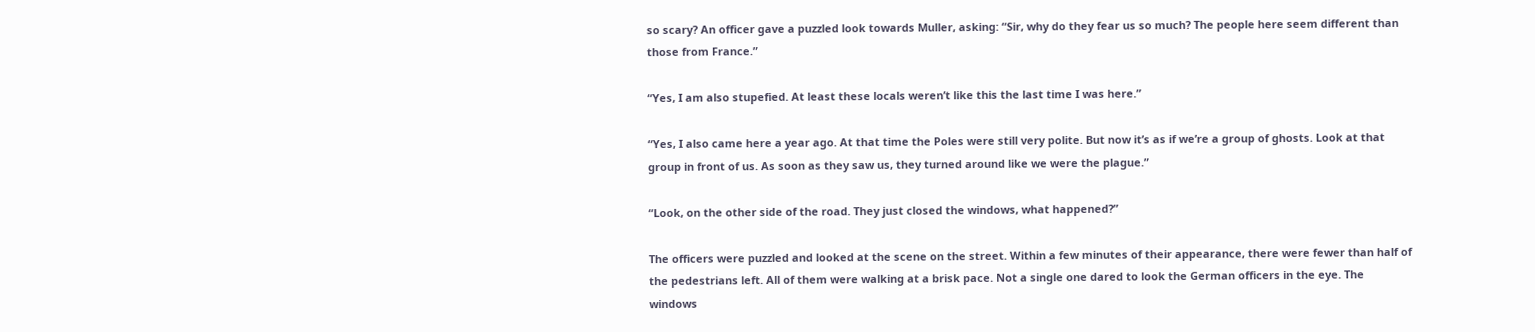so scary? An officer gave a puzzled look towards Muller, asking: “Sir, why do they fear us so much? The people here seem different than those from France.”

“Yes, I am also stupefied. At least these locals weren’t like this the last time I was here.”

“Yes, I also came here a year ago. At that time the Poles were still very polite. But now it’s as if we’re a group of ghosts. Look at that group in front of us. As soon as they saw us, they turned around like we were the plague.”

“Look, on the other side of the road. They just closed the windows, what happened?”

The officers were puzzled and looked at the scene on the street. Within a few minutes of their appearance, there were fewer than half of the pedestrians left. All of them were walking at a brisk pace. Not a single one dared to look the German officers in the eye. The windows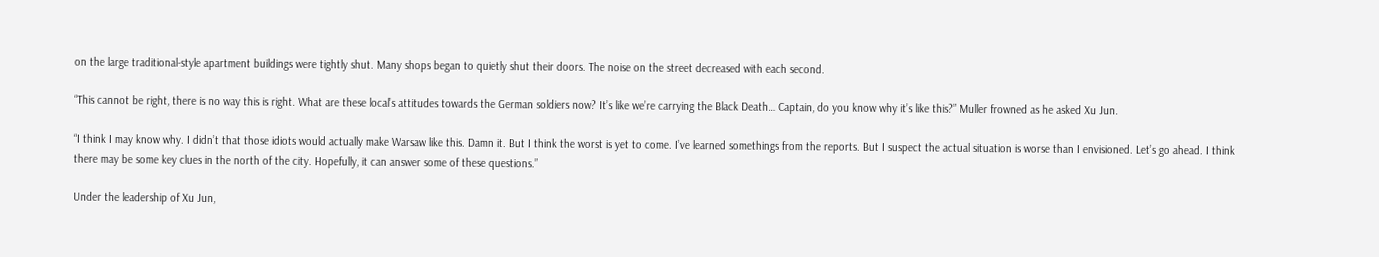on the large traditional-style apartment buildings were tightly shut. Many shops began to quietly shut their doors. The noise on the street decreased with each second.

“This cannot be right, there is no way this is right. What are these local’s attitudes towards the German soldiers now? It’s like we’re carrying the Black Death… Captain, do you know why it’s like this?” Muller frowned as he asked Xu Jun.

“I think I may know why. I didn’t that those idiots would actually make Warsaw like this. Damn it. But I think the worst is yet to come. I’ve learned somethings from the reports. But I suspect the actual situation is worse than I envisioned. Let’s go ahead. I think there may be some key clues in the north of the city. Hopefully, it can answer some of these questions.”

Under the leadership of Xu Jun,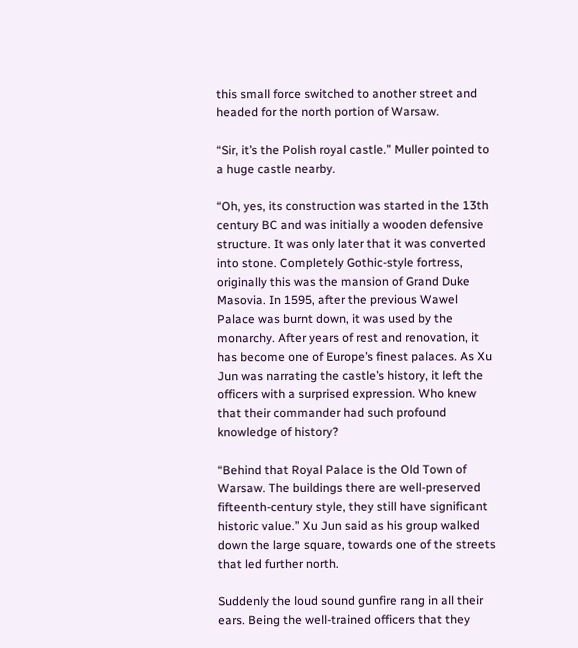this small force switched to another street and headed for the north portion of Warsaw.

“Sir, it’s the Polish royal castle.” Muller pointed to a huge castle nearby.

“Oh, yes, its construction was started in the 13th century BC and was initially a wooden defensive structure. It was only later that it was converted into stone. Completely Gothic-style fortress, originally this was the mansion of Grand Duke Masovia. In 1595, after the previous Wawel Palace was burnt down, it was used by the monarchy. After years of rest and renovation, it has become one of Europe’s finest palaces. As Xu Jun was narrating the castle’s history, it left the officers with a surprised expression. Who knew that their commander had such profound knowledge of history?

“Behind that Royal Palace is the Old Town of Warsaw. The buildings there are well-preserved fifteenth-century style, they still have significant historic value.” Xu Jun said as his group walked down the large square, towards one of the streets that led further north.

Suddenly the loud sound gunfire rang in all their ears. Being the well-trained officers that they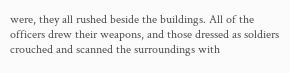were, they all rushed beside the buildings. All of the officers drew their weapons, and those dressed as soldiers crouched and scanned the surroundings with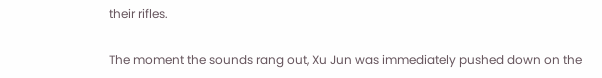their rifles.

The moment the sounds rang out, Xu Jun was immediately pushed down on the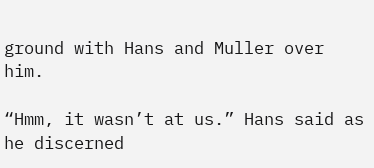ground with Hans and Muller over him.

“Hmm, it wasn’t at us.” Hans said as he discerned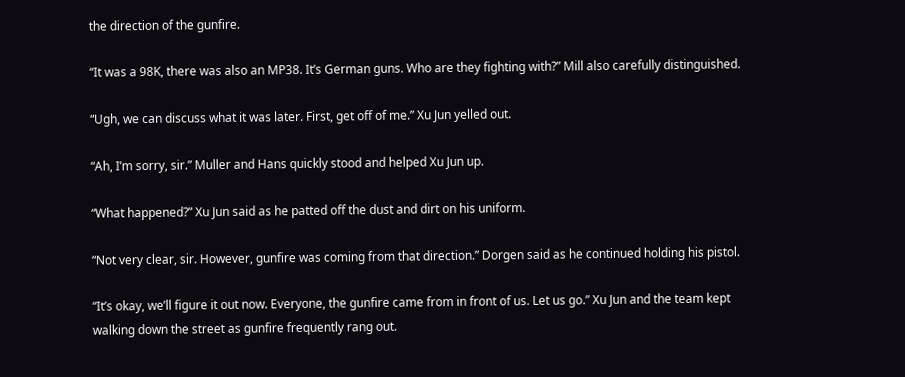the direction of the gunfire.

“It was a 98K, there was also an MP38. It’s German guns. Who are they fighting with?” Mill also carefully distinguished.

“Ugh, we can discuss what it was later. First, get off of me.” Xu Jun yelled out.

“Ah, I’m sorry, sir.” Muller and Hans quickly stood and helped Xu Jun up.

“What happened?” Xu Jun said as he patted off the dust and dirt on his uniform.

“Not very clear, sir. However, gunfire was coming from that direction.” Dorgen said as he continued holding his pistol.

“It’s okay, we’ll figure it out now. Everyone, the gunfire came from in front of us. Let us go.” Xu Jun and the team kept walking down the street as gunfire frequently rang out.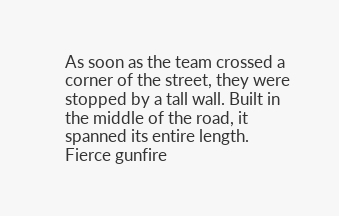As soon as the team crossed a corner of the street, they were stopped by a tall wall. Built in the middle of the road, it spanned its entire length. Fierce gunfire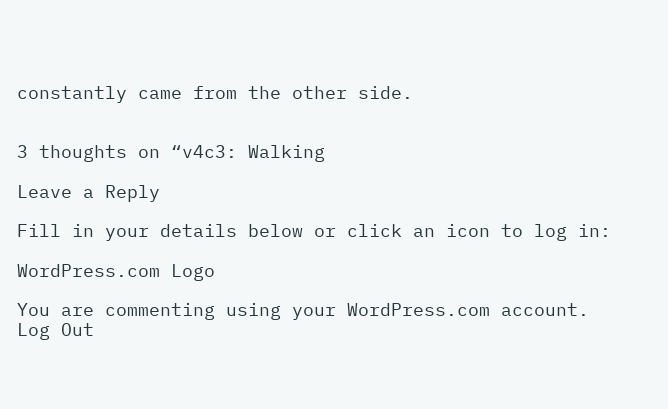constantly came from the other side.


3 thoughts on “v4c3: Walking

Leave a Reply

Fill in your details below or click an icon to log in:

WordPress.com Logo

You are commenting using your WordPress.com account. Log Out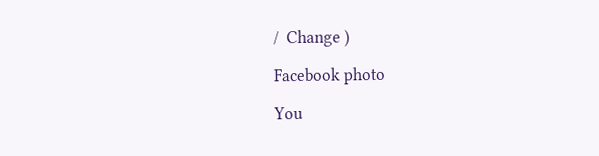/  Change )

Facebook photo

You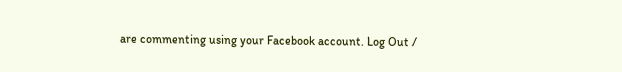are commenting using your Facebook account. Log Out /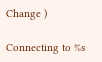Change )

Connecting to %s